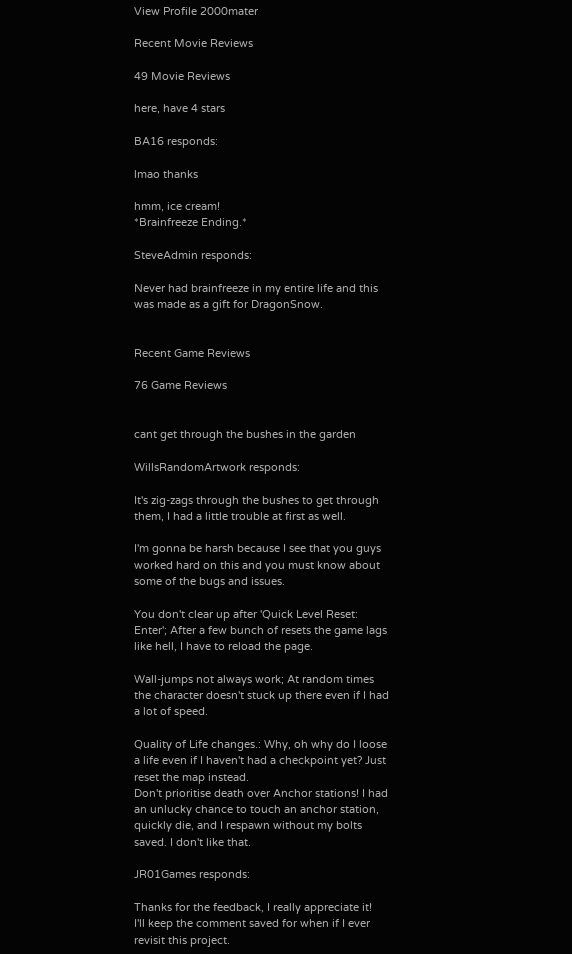View Profile 2000mater

Recent Movie Reviews

49 Movie Reviews

here, have 4 stars

BA16 responds:

lmao thanks

hmm, ice cream!
*Brainfreeze Ending.*

SteveAdmin responds:

Never had brainfreeze in my entire life and this was made as a gift for DragonSnow.


Recent Game Reviews

76 Game Reviews


cant get through the bushes in the garden

WillsRandomArtwork responds:

It's zig-zags through the bushes to get through them, I had a little trouble at first as well.

I'm gonna be harsh because I see that you guys worked hard on this and you must know about some of the bugs and issues.

You don't clear up after 'Quick Level Reset: Enter'; After a few bunch of resets the game lags like hell, I have to reload the page.

Wall-jumps not always work; At random times the character doesn't stuck up there even if I had a lot of speed.

Quality of Life changes.: Why, oh why do I loose a life even if I haven't had a checkpoint yet? Just reset the map instead.
Don't prioritise death over Anchor stations! I had an unlucky chance to touch an anchor station, quickly die, and I respawn without my bolts saved. I don't like that.

JR01Games responds:

Thanks for the feedback, I really appreciate it!
I'll keep the comment saved for when if I ever revisit this project.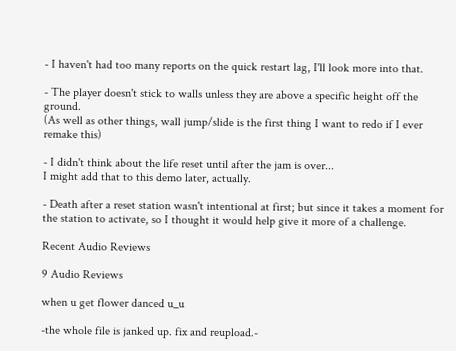- I haven't had too many reports on the quick restart lag, I'll look more into that.

- The player doesn't stick to walls unless they are above a specific height off the ground.
(As well as other things, wall jump/slide is the first thing I want to redo if I ever remake this)

- I didn't think about the life reset until after the jam is over...
I might add that to this demo later, actually.

- Death after a reset station wasn't intentional at first; but since it takes a moment for the station to activate, so I thought it would help give it more of a challenge.

Recent Audio Reviews

9 Audio Reviews

when u get flower danced u_u

-the whole file is janked up. fix and reupload.-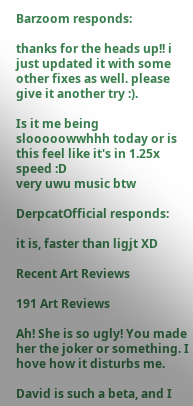Barzoom responds:

thanks for the heads up!! i just updated it with some other fixes as well. please give it another try :).

Is it me being slooooowwhhh today or is this feel like it's in 1.25x speed :D
very uwu music btw

DerpcatOfficial responds:

it is, faster than ligjt XD

Recent Art Reviews

191 Art Reviews

Ah! She is so ugly! You made her the joker or something. I hove how it disturbs me.

David is such a beta, and I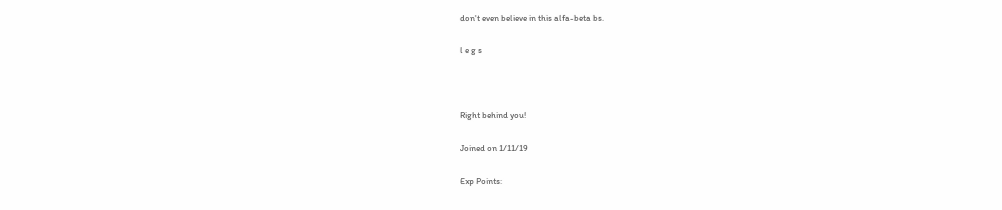don't even believe in this alfa-beta bs.

l e g s



Right behind you!

Joined on 1/11/19

Exp Points: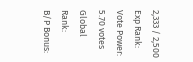2,333 / 2,500
Exp Rank:
Vote Power:
5.70 votes
Global Rank:
B/P Bonus: